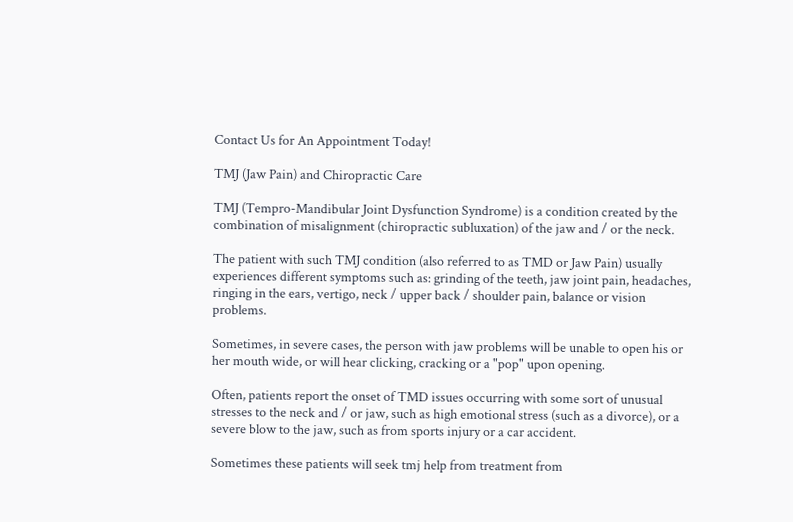Contact Us for An Appointment Today!

TMJ (Jaw Pain) and Chiropractic Care

TMJ (Tempro-Mandibular Joint Dysfunction Syndrome) is a condition created by the combination of misalignment (chiropractic subluxation) of the jaw and / or the neck.

The patient with such TMJ condition (also referred to as TMD or Jaw Pain) usually experiences different symptoms such as: grinding of the teeth, jaw joint pain, headaches, ringing in the ears, vertigo, neck / upper back / shoulder pain, balance or vision problems.

Sometimes, in severe cases, the person with jaw problems will be unable to open his or her mouth wide, or will hear clicking, cracking or a "pop" upon opening.

Often, patients report the onset of TMD issues occurring with some sort of unusual stresses to the neck and / or jaw, such as high emotional stress (such as a divorce), or a severe blow to the jaw, such as from sports injury or a car accident.

Sometimes these patients will seek tmj help from treatment from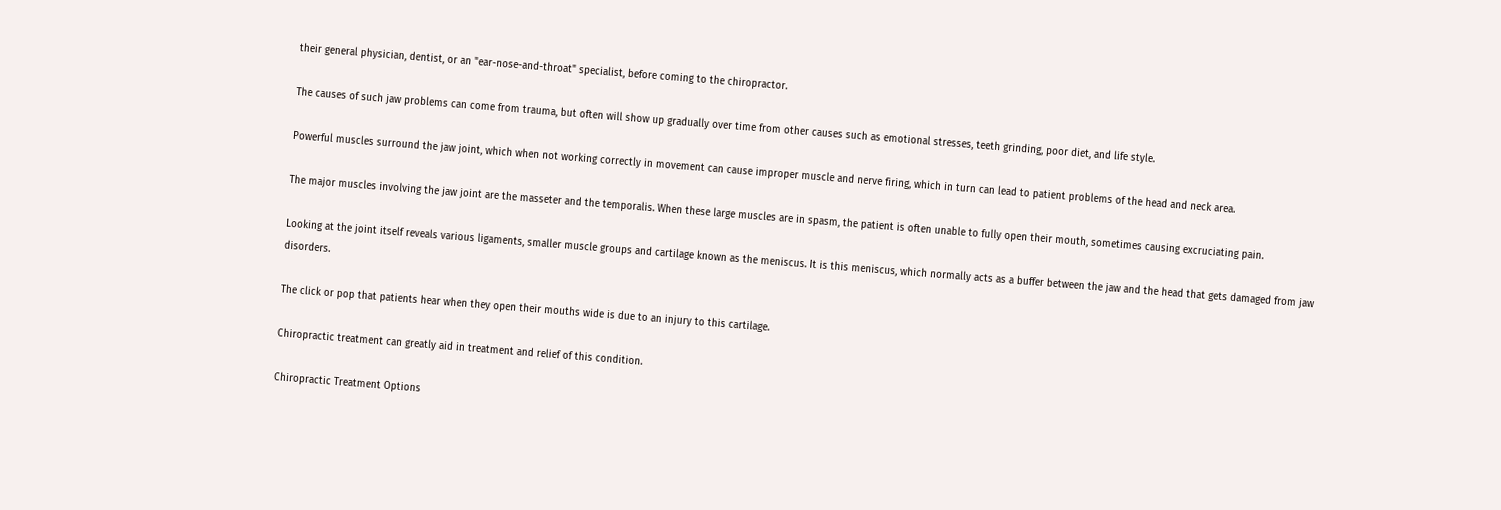their general physician, dentist, or an "ear-nose-and-throat" specialist, before coming to the chiropractor.

The causes of such jaw problems can come from trauma, but often will show up gradually over time from other causes such as emotional stresses, teeth grinding, poor diet, and life style.

Powerful muscles surround the jaw joint, which when not working correctly in movement can cause improper muscle and nerve firing, which in turn can lead to patient problems of the head and neck area.

The major muscles involving the jaw joint are the masseter and the temporalis. When these large muscles are in spasm, the patient is often unable to fully open their mouth, sometimes causing excruciating pain.

Looking at the joint itself reveals various ligaments, smaller muscle groups and cartilage known as the meniscus. It is this meniscus, which normally acts as a buffer between the jaw and the head that gets damaged from jaw disorders.

The click or pop that patients hear when they open their mouths wide is due to an injury to this cartilage.

Chiropractic treatment can greatly aid in treatment and relief of this condition.

Chiropractic Treatment Options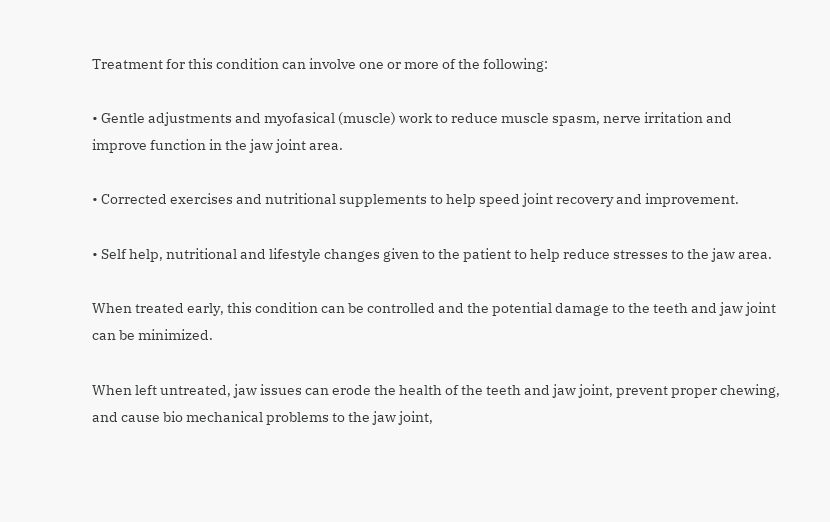Treatment for this condition can involve one or more of the following:

• Gentle adjustments and myofasical (muscle) work to reduce muscle spasm, nerve irritation and improve function in the jaw joint area.

• Corrected exercises and nutritional supplements to help speed joint recovery and improvement.

• Self help, nutritional and lifestyle changes given to the patient to help reduce stresses to the jaw area.

When treated early, this condition can be controlled and the potential damage to the teeth and jaw joint can be minimized.

When left untreated, jaw issues can erode the health of the teeth and jaw joint, prevent proper chewing, and cause bio mechanical problems to the jaw joint,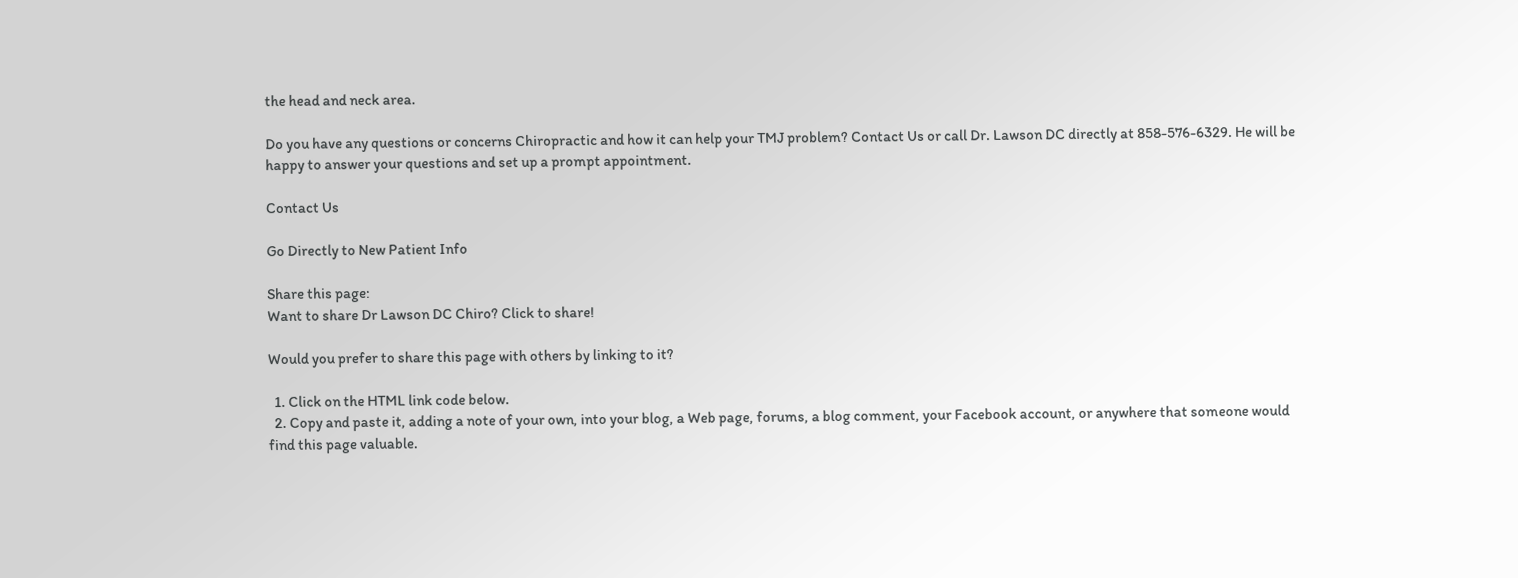the head and neck area.

Do you have any questions or concerns Chiropractic and how it can help your TMJ problem? Contact Us or call Dr. Lawson DC directly at 858-576-6329. He will be happy to answer your questions and set up a prompt appointment.

Contact Us

Go Directly to New Patient Info

Share this page:
Want to share Dr Lawson DC Chiro? Click to share!

Would you prefer to share this page with others by linking to it?

  1. Click on the HTML link code below.
  2. Copy and paste it, adding a note of your own, into your blog, a Web page, forums, a blog comment, your Facebook account, or anywhere that someone would find this page valuable.